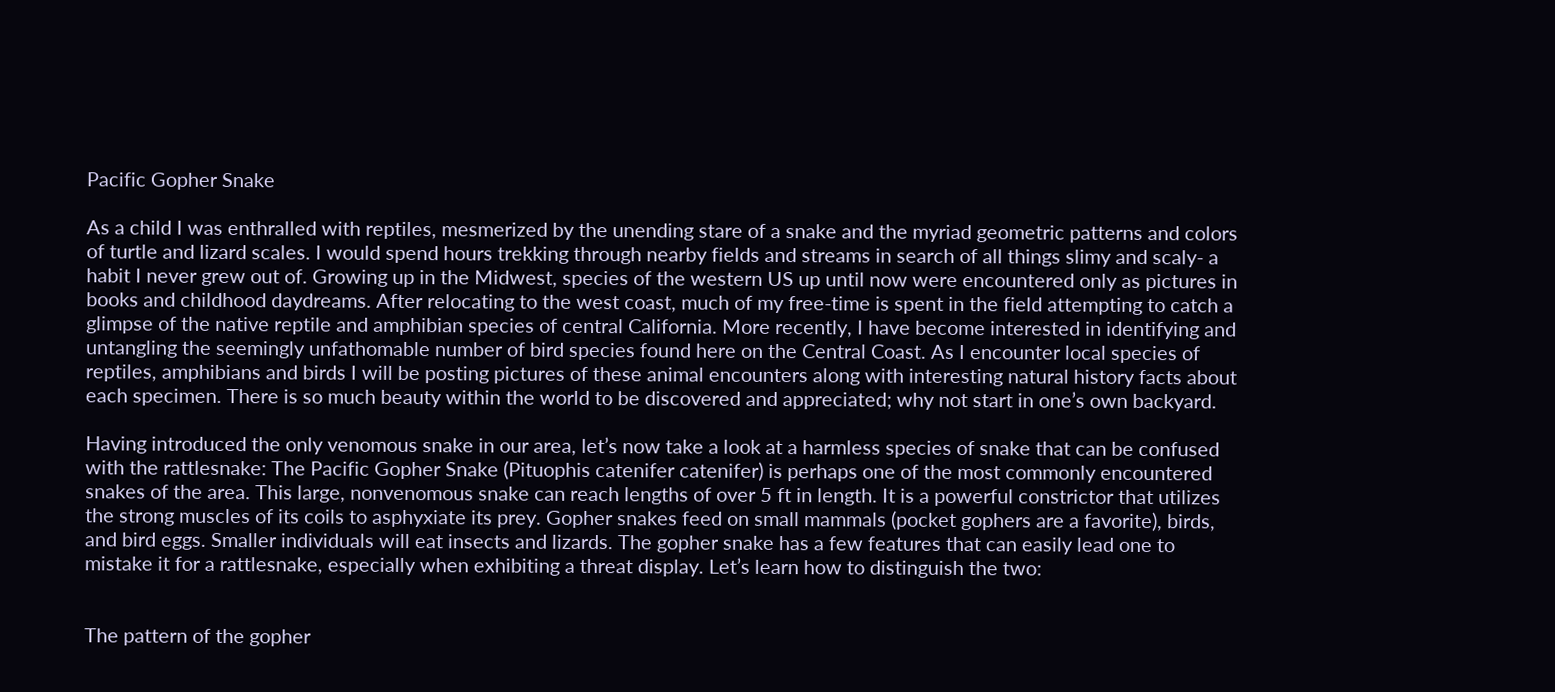Pacific Gopher Snake

As a child I was enthralled with reptiles, mesmerized by the unending stare of a snake and the myriad geometric patterns and colors of turtle and lizard scales. I would spend hours trekking through nearby fields and streams in search of all things slimy and scaly- a habit I never grew out of. Growing up in the Midwest, species of the western US up until now were encountered only as pictures in books and childhood daydreams. After relocating to the west coast, much of my free-time is spent in the field attempting to catch a glimpse of the native reptile and amphibian species of central California. More recently, I have become interested in identifying and untangling the seemingly unfathomable number of bird species found here on the Central Coast. As I encounter local species of reptiles, amphibians and birds I will be posting pictures of these animal encounters along with interesting natural history facts about each specimen. There is so much beauty within the world to be discovered and appreciated; why not start in one’s own backyard.

Having introduced the only venomous snake in our area, let’s now take a look at a harmless species of snake that can be confused with the rattlesnake: The Pacific Gopher Snake (Pituophis catenifer catenifer) is perhaps one of the most commonly encountered snakes of the area. This large, nonvenomous snake can reach lengths of over 5 ft in length. It is a powerful constrictor that utilizes the strong muscles of its coils to asphyxiate its prey. Gopher snakes feed on small mammals (pocket gophers are a favorite), birds, and bird eggs. Smaller individuals will eat insects and lizards. The gopher snake has a few features that can easily lead one to mistake it for a rattlesnake, especially when exhibiting a threat display. Let’s learn how to distinguish the two:


The pattern of the gopher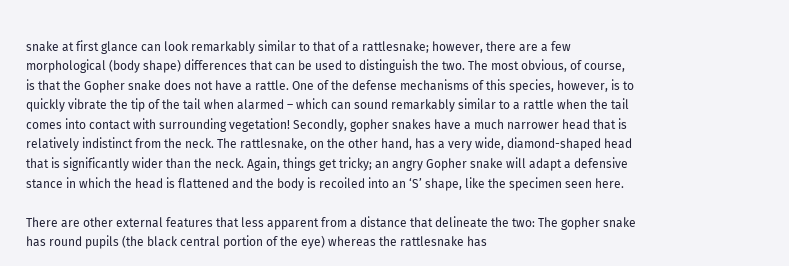snake at first glance can look remarkably similar to that of a rattlesnake; however, there are a few morphological (body shape) differences that can be used to distinguish the two. The most obvious, of course, is that the Gopher snake does not have a rattle. One of the defense mechanisms of this species, however, is to quickly vibrate the tip of the tail when alarmed – which can sound remarkably similar to a rattle when the tail comes into contact with surrounding vegetation! Secondly, gopher snakes have a much narrower head that is relatively indistinct from the neck. The rattlesnake, on the other hand, has a very wide, diamond-shaped head that is significantly wider than the neck. Again, things get tricky; an angry Gopher snake will adapt a defensive stance in which the head is flattened and the body is recoiled into an ‘S’ shape, like the specimen seen here.

There are other external features that less apparent from a distance that delineate the two: The gopher snake has round pupils (the black central portion of the eye) whereas the rattlesnake has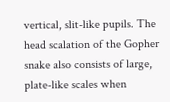vertical, slit-like pupils. The head scalation of the Gopher snake also consists of large, plate-like scales when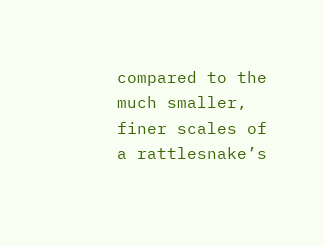compared to the much smaller, finer scales of a rattlesnake’s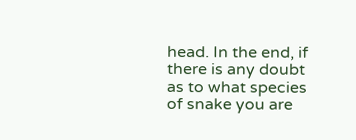head. In the end, if there is any doubt as to what species of snake you are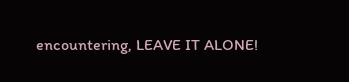encountering, LEAVE IT ALONE!